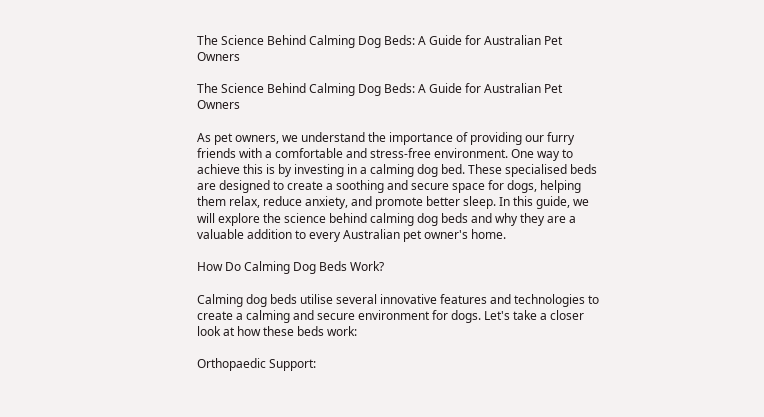The Science Behind Calming Dog Beds: A Guide for Australian Pet Owners

The Science Behind Calming Dog Beds: A Guide for Australian Pet Owners

As pet owners, we understand the importance of providing our furry friends with a comfortable and stress-free environment. One way to achieve this is by investing in a calming dog bed. These specialised beds are designed to create a soothing and secure space for dogs, helping them relax, reduce anxiety, and promote better sleep. In this guide, we will explore the science behind calming dog beds and why they are a valuable addition to every Australian pet owner's home.

How Do Calming Dog Beds Work?

Calming dog beds utilise several innovative features and technologies to create a calming and secure environment for dogs. Let's take a closer look at how these beds work:

Orthopaedic Support: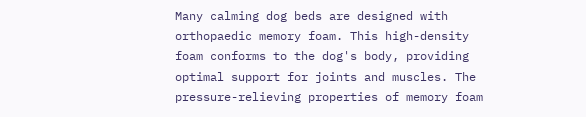Many calming dog beds are designed with orthopaedic memory foam. This high-density foam conforms to the dog's body, providing optimal support for joints and muscles. The pressure-relieving properties of memory foam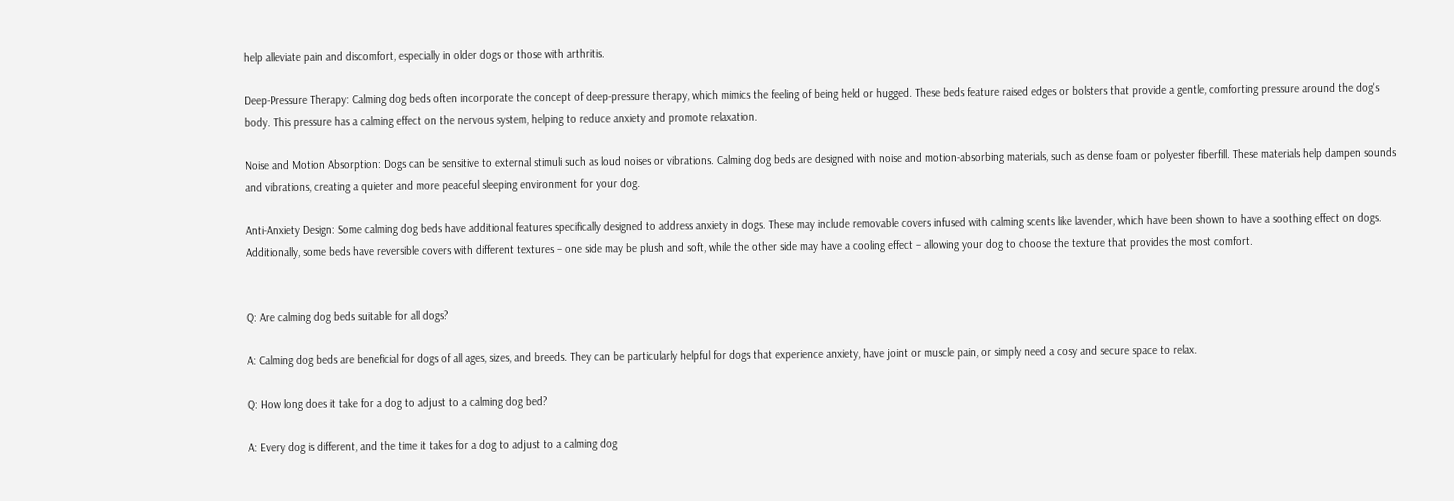help alleviate pain and discomfort, especially in older dogs or those with arthritis.

Deep-Pressure Therapy: Calming dog beds often incorporate the concept of deep-pressure therapy, which mimics the feeling of being held or hugged. These beds feature raised edges or bolsters that provide a gentle, comforting pressure around the dog's body. This pressure has a calming effect on the nervous system, helping to reduce anxiety and promote relaxation.

Noise and Motion Absorption: Dogs can be sensitive to external stimuli such as loud noises or vibrations. Calming dog beds are designed with noise and motion-absorbing materials, such as dense foam or polyester fiberfill. These materials help dampen sounds and vibrations, creating a quieter and more peaceful sleeping environment for your dog.

Anti-Anxiety Design: Some calming dog beds have additional features specifically designed to address anxiety in dogs. These may include removable covers infused with calming scents like lavender, which have been shown to have a soothing effect on dogs. Additionally, some beds have reversible covers with different textures – one side may be plush and soft, while the other side may have a cooling effect – allowing your dog to choose the texture that provides the most comfort.


Q: Are calming dog beds suitable for all dogs?

A: Calming dog beds are beneficial for dogs of all ages, sizes, and breeds. They can be particularly helpful for dogs that experience anxiety, have joint or muscle pain, or simply need a cosy and secure space to relax.

Q: How long does it take for a dog to adjust to a calming dog bed?

A: Every dog is different, and the time it takes for a dog to adjust to a calming dog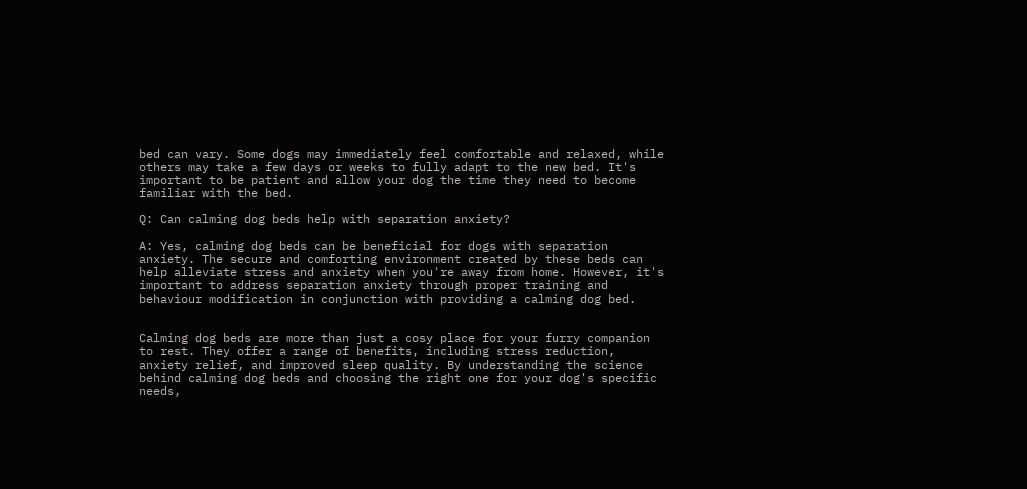bed can vary. Some dogs may immediately feel comfortable and relaxed, while others may take a few days or weeks to fully adapt to the new bed. It's important to be patient and allow your dog the time they need to become familiar with the bed.

Q: Can calming dog beds help with separation anxiety?

A: Yes, calming dog beds can be beneficial for dogs with separation anxiety. The secure and comforting environment created by these beds can help alleviate stress and anxiety when you're away from home. However, it's important to address separation anxiety through proper training and behaviour modification in conjunction with providing a calming dog bed.


Calming dog beds are more than just a cosy place for your furry companion to rest. They offer a range of benefits, including stress reduction, anxiety relief, and improved sleep quality. By understanding the science behind calming dog beds and choosing the right one for your dog's specific needs,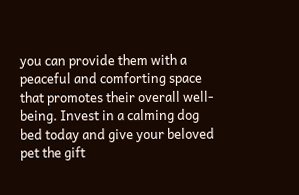you can provide them with a peaceful and comforting space that promotes their overall well-being. Invest in a calming dog bed today and give your beloved pet the gift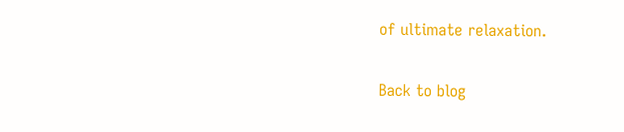of ultimate relaxation.

Back to blog